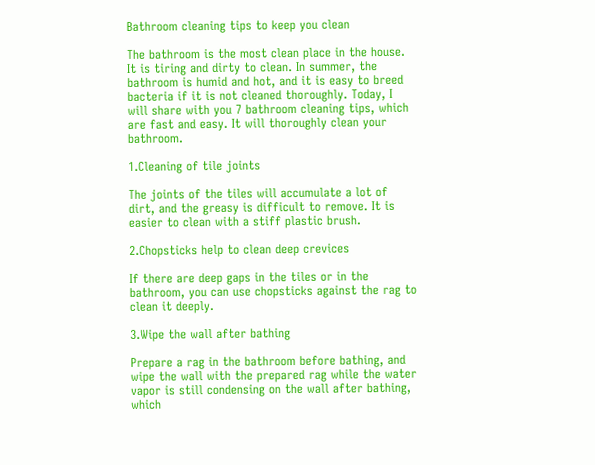Bathroom cleaning tips to keep you clean

The bathroom is the most clean place in the house. It is tiring and dirty to clean. In summer, the bathroom is humid and hot, and it is easy to breed bacteria if it is not cleaned thoroughly. Today, I will share with you 7 bathroom cleaning tips, which are fast and easy. It will thoroughly clean your bathroom.

1.Cleaning of tile joints

The joints of the tiles will accumulate a lot of dirt, and the greasy is difficult to remove. It is easier to clean with a stiff plastic brush.

2.Chopsticks help to clean deep crevices

If there are deep gaps in the tiles or in the bathroom, you can use chopsticks against the rag to clean it deeply.

3.Wipe the wall after bathing

Prepare a rag in the bathroom before bathing, and wipe the wall with the prepared rag while the water vapor is still condensing on the wall after bathing, which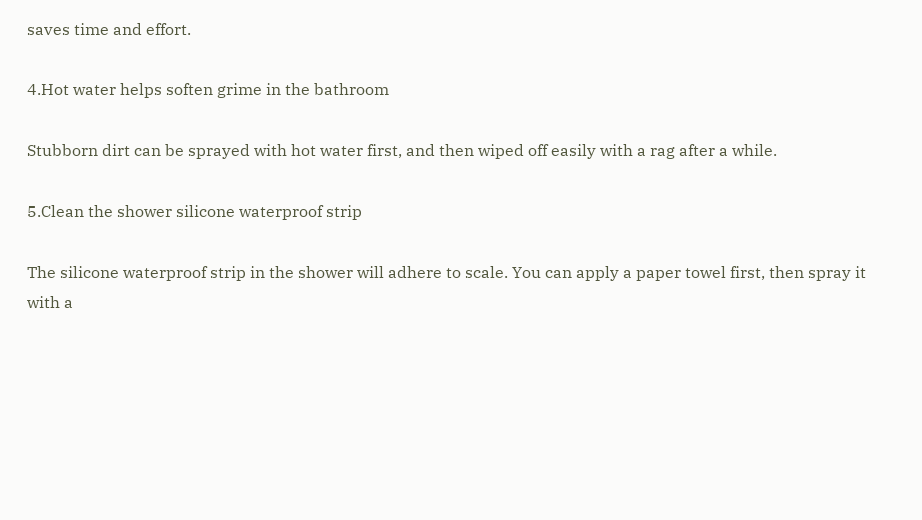saves time and effort.

4.Hot water helps soften grime in the bathroom

Stubborn dirt can be sprayed with hot water first, and then wiped off easily with a rag after a while.

5.Clean the shower silicone waterproof strip

The silicone waterproof strip in the shower will adhere to scale. You can apply a paper towel first, then spray it with a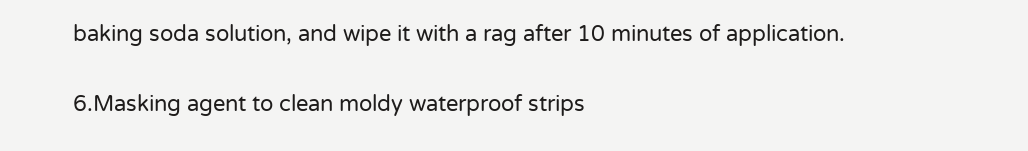baking soda solution, and wipe it with a rag after 10 minutes of application.

6.Masking agent to clean moldy waterproof strips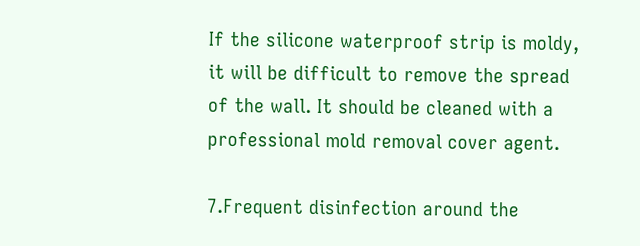If the silicone waterproof strip is moldy, it will be difficult to remove the spread of the wall. It should be cleaned with a professional mold removal cover agent.

7.Frequent disinfection around the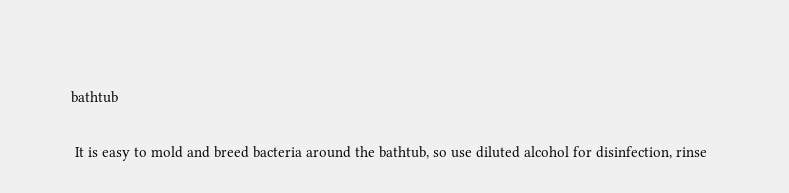bathtub

 It is easy to mold and breed bacteria around the bathtub, so use diluted alcohol for disinfection, rinse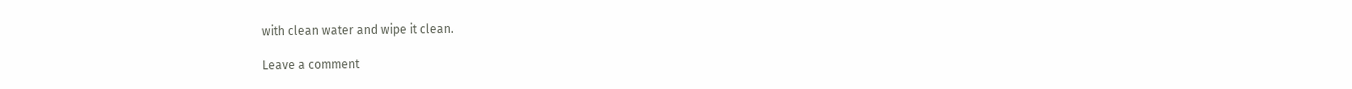with clean water and wipe it clean.

Leave a comment